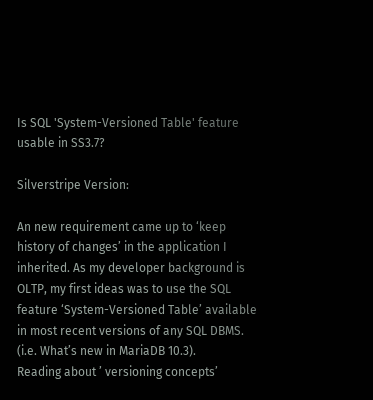Is SQL 'System-Versioned Table' feature usable in SS3.7?

Silverstripe Version:

An new requirement came up to ‘keep history of changes’ in the application I inherited. As my developer background is OLTP, my first ideas was to use the SQL feature ‘System-Versioned Table’ available in most recent versions of any SQL DBMS. (i.e. What’s new in MariaDB 10.3).
Reading about ’ versioning concepts’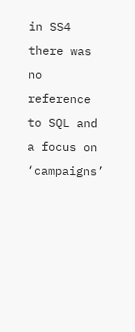in SS4 there was no reference to SQL and a focus on ‘campaigns’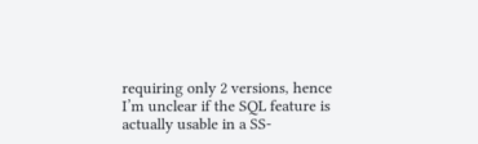requiring only 2 versions, hence I’m unclear if the SQL feature is actually usable in a SS-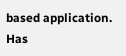based application.
Has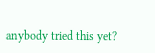anybody tried this yet?